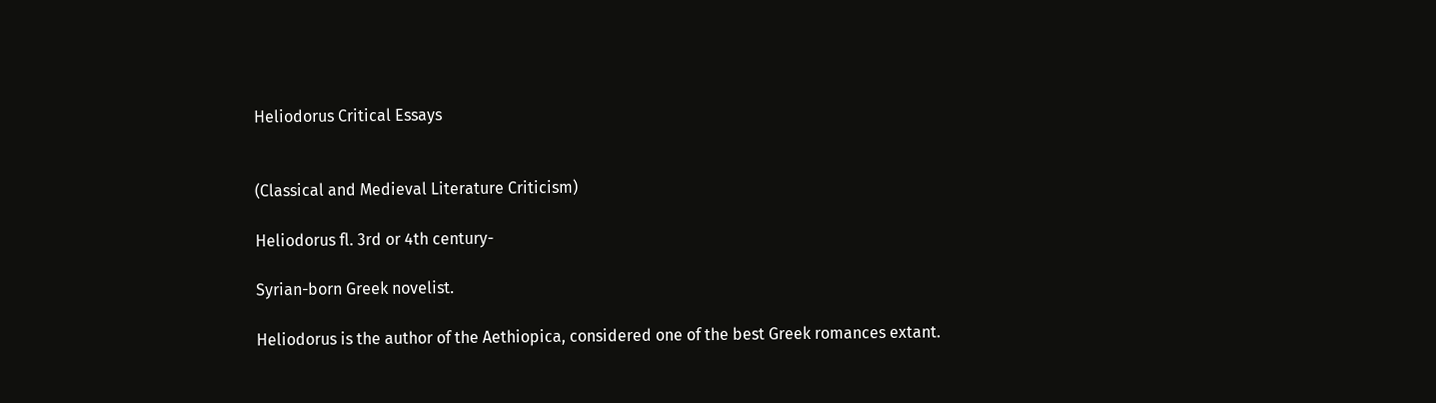Heliodorus Critical Essays


(Classical and Medieval Literature Criticism)

Heliodorus fl. 3rd or 4th century-

Syrian-born Greek novelist.

Heliodorus is the author of the Aethiopica, considered one of the best Greek romances extant.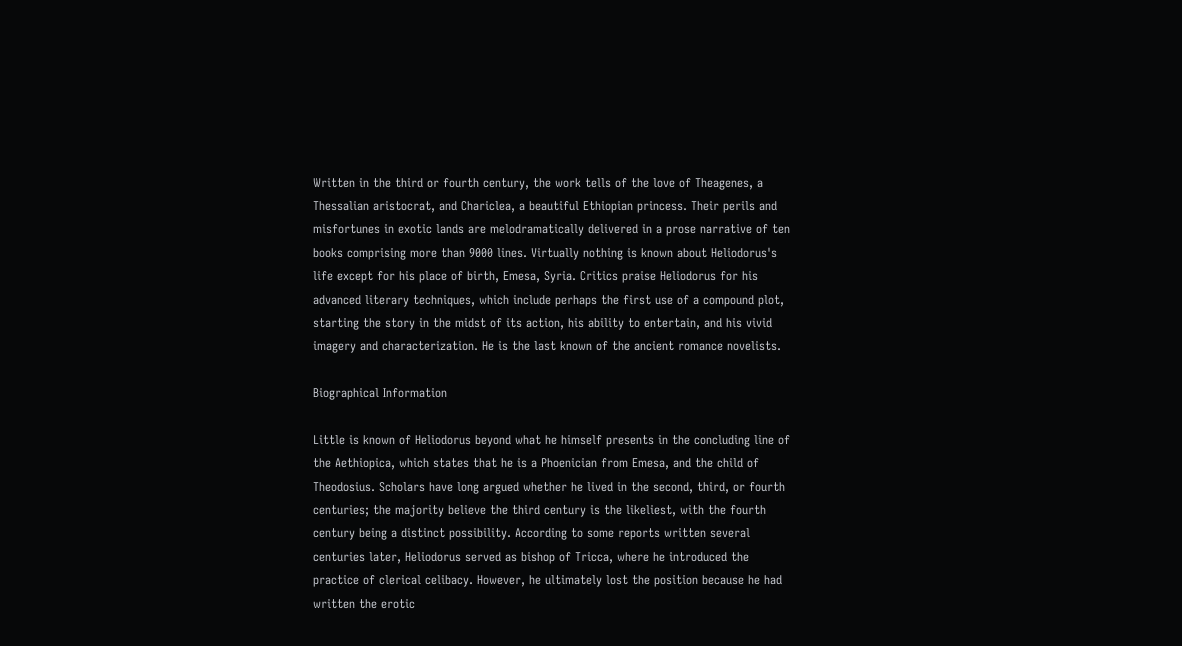Written in the third or fourth century, the work tells of the love of Theagenes, a Thessalian aristocrat, and Chariclea, a beautiful Ethiopian princess. Their perils and misfortunes in exotic lands are melodramatically delivered in a prose narrative of ten books comprising more than 9000 lines. Virtually nothing is known about Heliodorus's life except for his place of birth, Emesa, Syria. Critics praise Heliodorus for his advanced literary techniques, which include perhaps the first use of a compound plot, starting the story in the midst of its action, his ability to entertain, and his vivid imagery and characterization. He is the last known of the ancient romance novelists.

Biographical Information

Little is known of Heliodorus beyond what he himself presents in the concluding line of the Aethiopica, which states that he is a Phoenician from Emesa, and the child of Theodosius. Scholars have long argued whether he lived in the second, third, or fourth centuries; the majority believe the third century is the likeliest, with the fourth century being a distinct possibility. According to some reports written several centuries later, Heliodorus served as bishop of Tricca, where he introduced the practice of clerical celibacy. However, he ultimately lost the position because he had written the erotic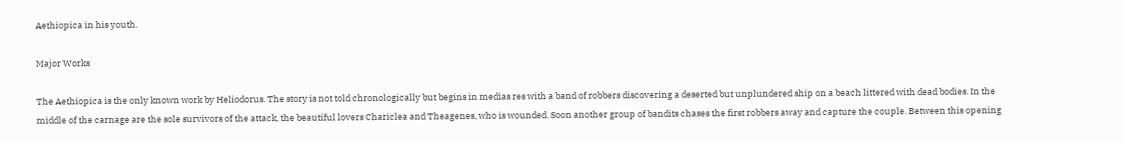Aethiopica in his youth.

Major Works

The Aethiopica is the only known work by Heliodorus. The story is not told chronologically but begins in medias res with a band of robbers discovering a deserted but unplundered ship on a beach littered with dead bodies. In the middle of the carnage are the sole survivors of the attack, the beautiful lovers Chariclea and Theagenes, who is wounded. Soon another group of bandits chases the first robbers away and capture the couple. Between this opening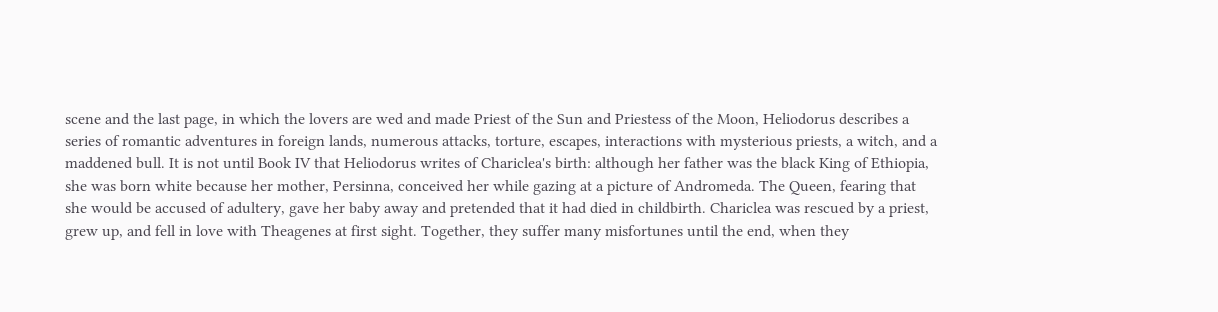scene and the last page, in which the lovers are wed and made Priest of the Sun and Priestess of the Moon, Heliodorus describes a series of romantic adventures in foreign lands, numerous attacks, torture, escapes, interactions with mysterious priests, a witch, and a maddened bull. It is not until Book IV that Heliodorus writes of Chariclea's birth: although her father was the black King of Ethiopia, she was born white because her mother, Persinna, conceived her while gazing at a picture of Andromeda. The Queen, fearing that she would be accused of adultery, gave her baby away and pretended that it had died in childbirth. Chariclea was rescued by a priest, grew up, and fell in love with Theagenes at first sight. Together, they suffer many misfortunes until the end, when they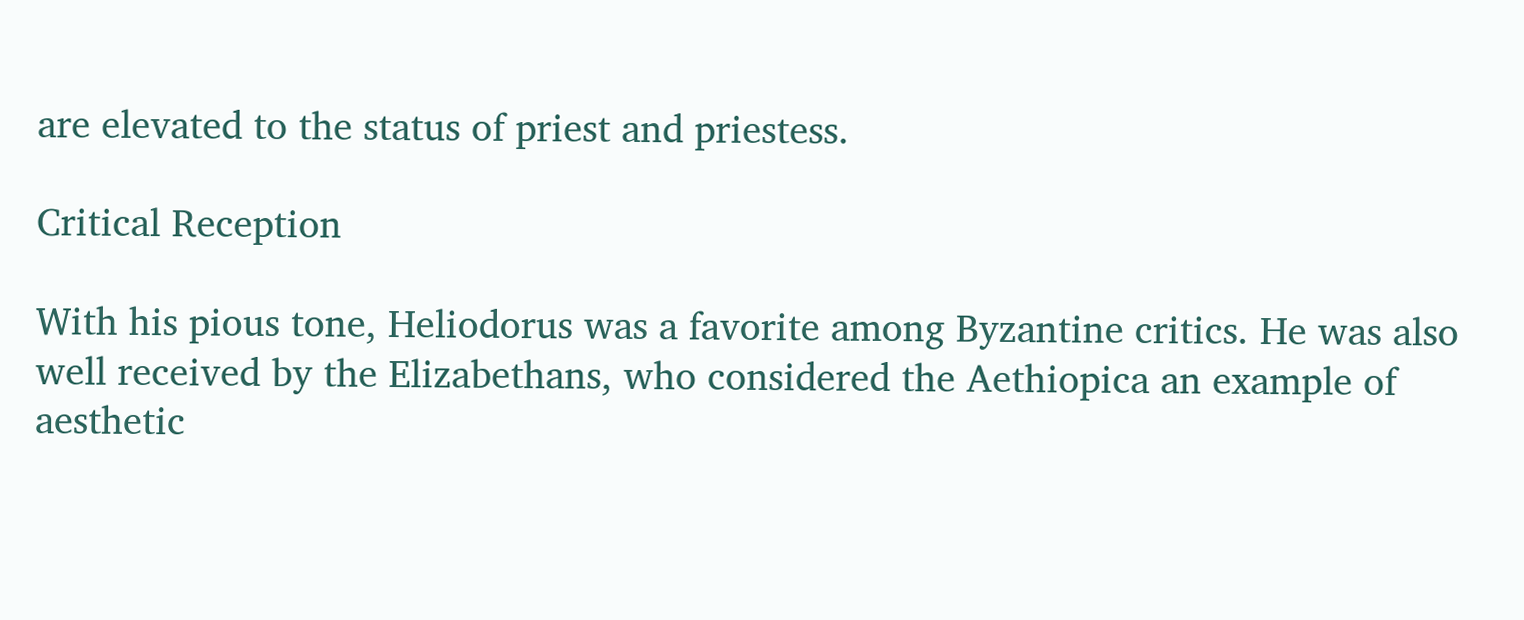are elevated to the status of priest and priestess.

Critical Reception

With his pious tone, Heliodorus was a favorite among Byzantine critics. He was also well received by the Elizabethans, who considered the Aethiopica an example of aesthetic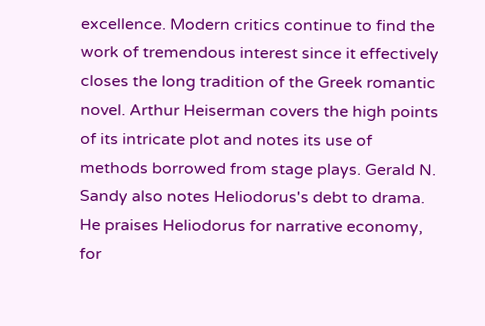excellence. Modern critics continue to find the work of tremendous interest since it effectively closes the long tradition of the Greek romantic novel. Arthur Heiserman covers the high points of its intricate plot and notes its use of methods borrowed from stage plays. Gerald N. Sandy also notes Heliodorus's debt to drama. He praises Heliodorus for narrative economy, for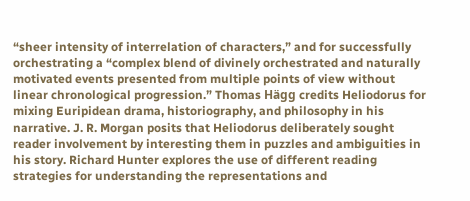“sheer intensity of interrelation of characters,” and for successfully orchestrating a “complex blend of divinely orchestrated and naturally motivated events presented from multiple points of view without linear chronological progression.” Thomas Hägg credits Heliodorus for mixing Euripidean drama, historiography, and philosophy in his narrative. J. R. Morgan posits that Heliodorus deliberately sought reader involvement by interesting them in puzzles and ambiguities in his story. Richard Hunter explores the use of different reading strategies for understanding the representations and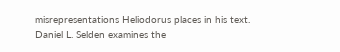misrepresentations Heliodorus places in his text. Daniel L. Selden examines the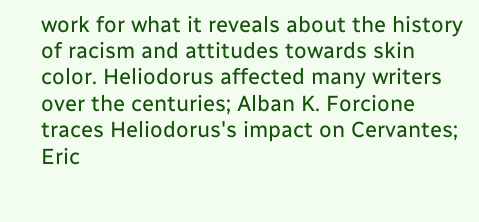work for what it reveals about the history of racism and attitudes towards skin color. Heliodorus affected many writers over the centuries; Alban K. Forcione traces Heliodorus's impact on Cervantes; Eric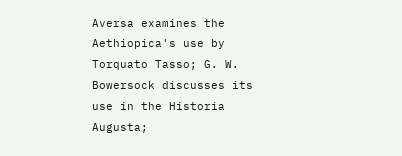Aversa examines the Aethiopica's use by Torquato Tasso; G. W. Bowersock discusses its use in the Historia Augusta;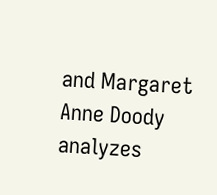and Margaret Anne Doody analyzes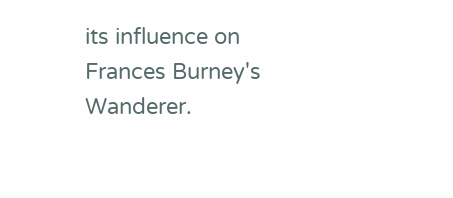its influence on Frances Burney's Wanderer.